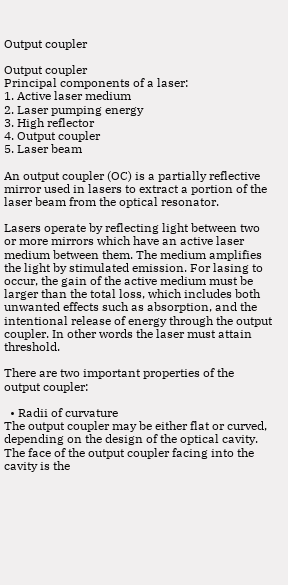Output coupler

Output coupler
Principal components of a laser:
1. Active laser medium
2. Laser pumping energy
3. High reflector
4. Output coupler
5. Laser beam

An output coupler (OC) is a partially reflective mirror used in lasers to extract a portion of the laser beam from the optical resonator.

Lasers operate by reflecting light between two or more mirrors which have an active laser medium between them. The medium amplifies the light by stimulated emission. For lasing to occur, the gain of the active medium must be larger than the total loss, which includes both unwanted effects such as absorption, and the intentional release of energy through the output coupler. In other words the laser must attain threshold.

There are two important properties of the output coupler:

  • Radii of curvature
The output coupler may be either flat or curved, depending on the design of the optical cavity. The face of the output coupler facing into the cavity is the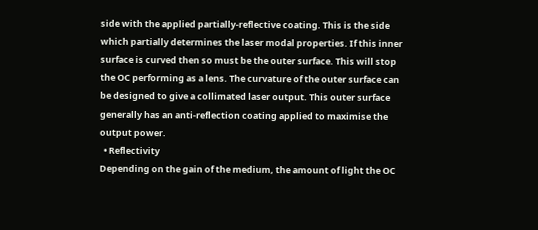side with the applied partially-reflective coating. This is the side which partially determines the laser modal properties. If this inner surface is curved then so must be the outer surface. This will stop the OC performing as a lens. The curvature of the outer surface can be designed to give a collimated laser output. This outer surface generally has an anti-reflection coating applied to maximise the output power.
  • Reflectivity
Depending on the gain of the medium, the amount of light the OC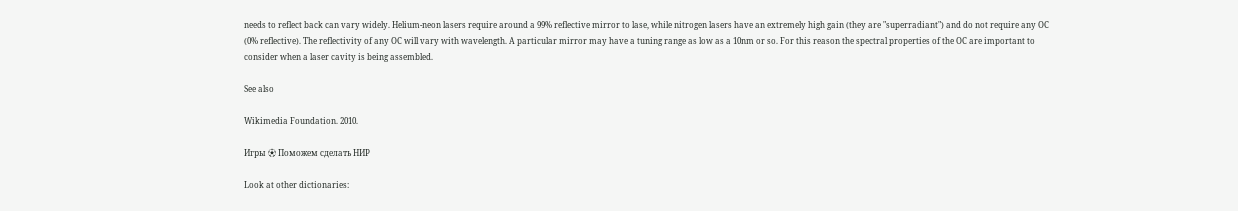needs to reflect back can vary widely. Helium-neon lasers require around a 99% reflective mirror to lase, while nitrogen lasers have an extremely high gain (they are "superradiant") and do not require any OC (0% reflective). The reflectivity of any OC will vary with wavelength. A particular mirror may have a tuning range as low as a 10nm or so. For this reason the spectral properties of the OC are important to consider when a laser cavity is being assembled.

See also

Wikimedia Foundation. 2010.

Игры ⚽ Поможем сделать НИР

Look at other dictionaries: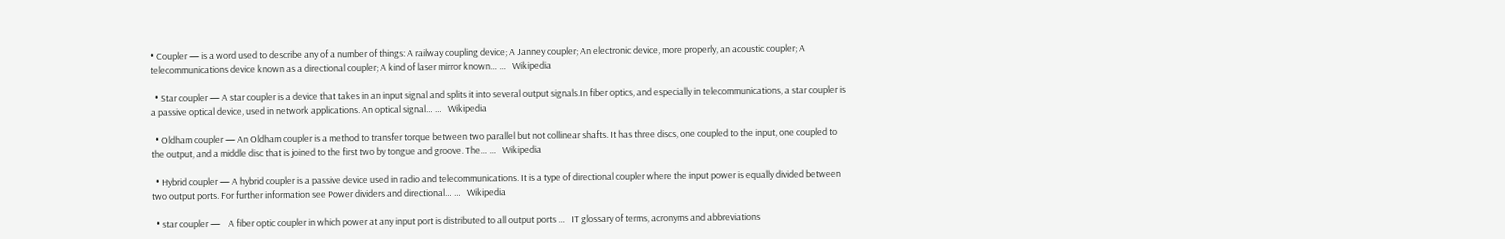• Coupler — is a word used to describe any of a number of things: A railway coupling device; A Janney coupler; An electronic device, more properly, an acoustic coupler; A telecommunications device known as a directional coupler; A kind of laser mirror known… …   Wikipedia

  • Star coupler — A star coupler is a device that takes in an input signal and splits it into several output signals.In fiber optics, and especially in telecommunications, a star coupler is a passive optical device, used in network applications. An optical signal… …   Wikipedia

  • Oldham coupler — An Oldham coupler is a method to transfer torque between two parallel but not collinear shafts. It has three discs, one coupled to the input, one coupled to the output, and a middle disc that is joined to the first two by tongue and groove. The… …   Wikipedia

  • Hybrid coupler — A hybrid coupler is a passive device used in radio and telecommunications. It is a type of directional coupler where the input power is equally divided between two output ports. For further information see Power dividers and directional… …   Wikipedia

  • star coupler —    A fiber optic coupler in which power at any input port is distributed to all output ports …   IT glossary of terms, acronyms and abbreviations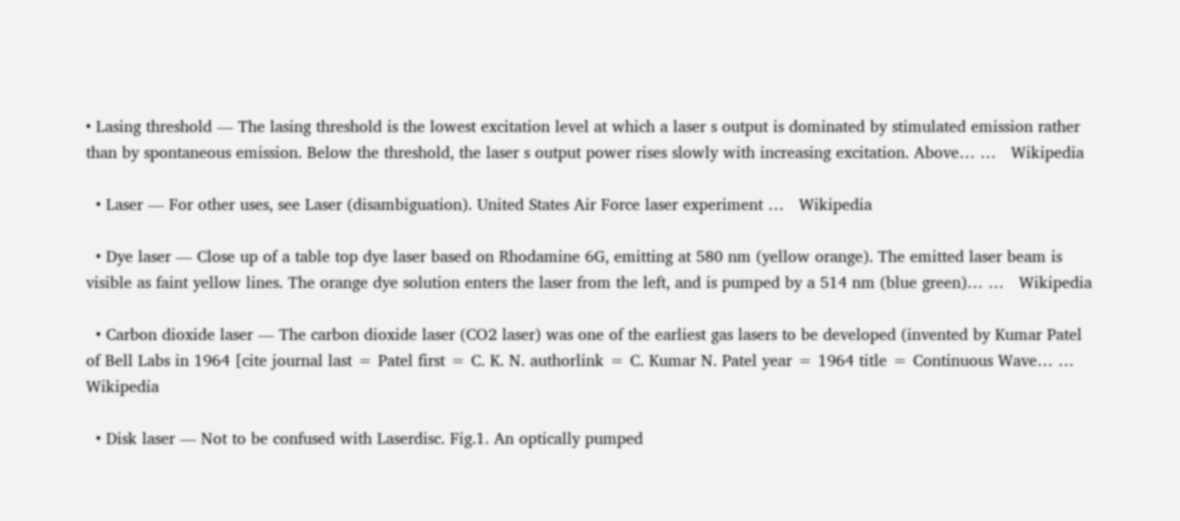• Lasing threshold — The lasing threshold is the lowest excitation level at which a laser s output is dominated by stimulated emission rather than by spontaneous emission. Below the threshold, the laser s output power rises slowly with increasing excitation. Above… …   Wikipedia

  • Laser — For other uses, see Laser (disambiguation). United States Air Force laser experiment …   Wikipedia

  • Dye laser — Close up of a table top dye laser based on Rhodamine 6G, emitting at 580 nm (yellow orange). The emitted laser beam is visible as faint yellow lines. The orange dye solution enters the laser from the left, and is pumped by a 514 nm (blue green)… …   Wikipedia

  • Carbon dioxide laser — The carbon dioxide laser (CO2 laser) was one of the earliest gas lasers to be developed (invented by Kumar Patel of Bell Labs in 1964 [cite journal last = Patel first = C. K. N. authorlink = C. Kumar N. Patel year = 1964 title = Continuous Wave… …   Wikipedia

  • Disk laser — Not to be confused with Laserdisc. Fig.1. An optically pumped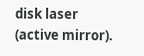disk laser (active mirror).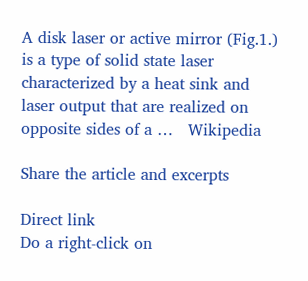A disk laser or active mirror (Fig.1.) is a type of solid state laser characterized by a heat sink and laser output that are realized on opposite sides of a …   Wikipedia

Share the article and excerpts

Direct link
Do a right-click on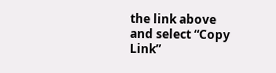the link above
and select “Copy Link”